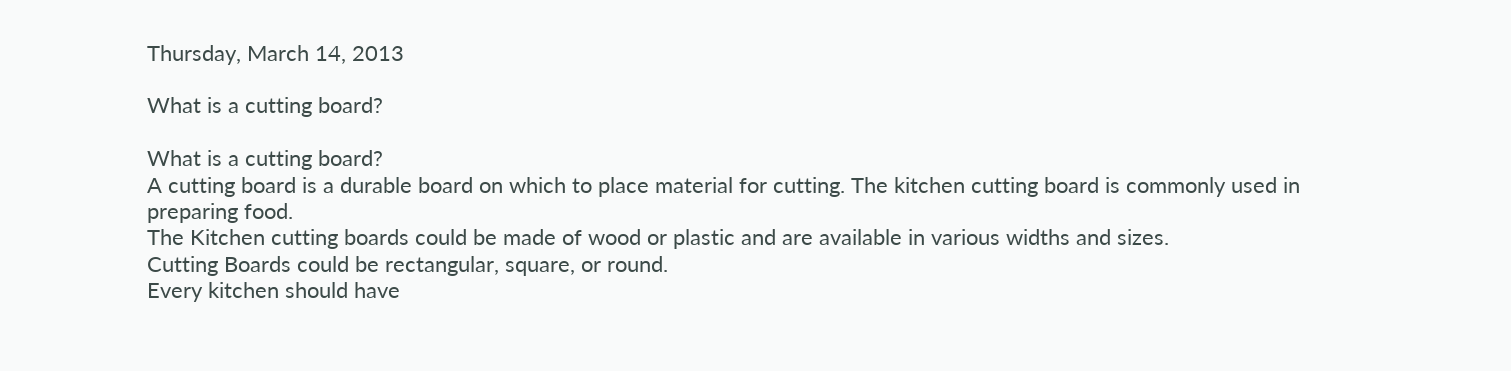Thursday, March 14, 2013

What is a cutting board?

What is a cutting board?
A cutting board is a durable board on which to place material for cutting. The kitchen cutting board is commonly used in preparing food.
The Kitchen cutting boards could be made of wood or plastic and are available in various widths and sizes.
Cutting Boards could be rectangular, square, or round.
Every kitchen should have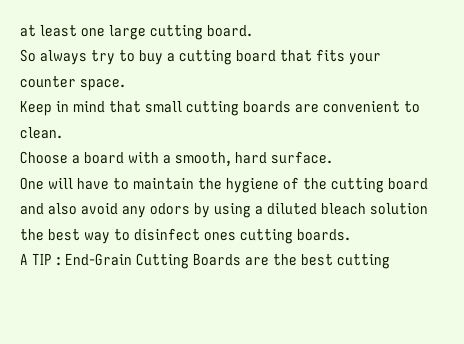at least one large cutting board.
So always try to buy a cutting board that fits your counter space.
Keep in mind that small cutting boards are convenient to clean.
Choose a board with a smooth, hard surface.
One will have to maintain the hygiene of the cutting board and also avoid any odors by using a diluted bleach solution the best way to disinfect ones cutting boards.
A TIP : End-Grain Cutting Boards are the best cutting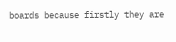boards because firstly they are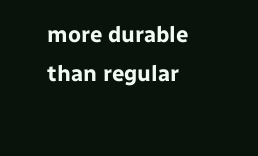more durable than regular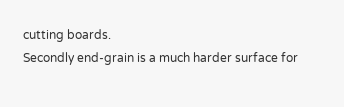cutting boards.
Secondly end-grain is a much harder surface for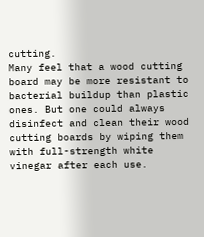cutting.
Many feel that a wood cutting board may be more resistant to bacterial buildup than plastic ones. But one could always disinfect and clean their wood cutting boards by wiping them with full-strength white vinegar after each use.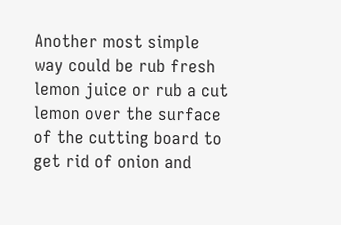Another most simple way could be rub fresh lemon juice or rub a cut lemon over the surface of the cutting board to get rid of onion and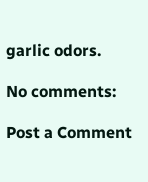garlic odors.

No comments:

Post a Comment